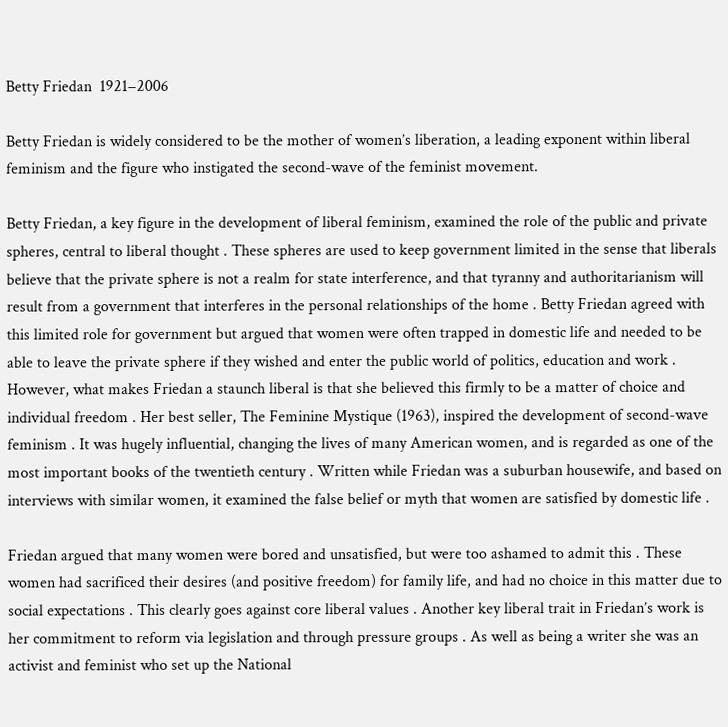Betty Friedan  1921−2006

Betty Friedan is widely considered to be the mother of women’s liberation, a leading exponent within liberal feminism and the figure who instigated the second-wave of the feminist movement.

Betty Friedan, a key figure in the development of liberal feminism, examined the role of the public and private spheres, central to liberal thought . These spheres are used to keep government limited in the sense that liberals believe that the private sphere is not a realm for state interference, and that tyranny and authoritarianism will result from a government that interferes in the personal relationships of the home . Betty Friedan agreed with this limited role for government but argued that women were often trapped in domestic life and needed to be able to leave the private sphere if they wished and enter the public world of politics, education and work . However, what makes Friedan a staunch liberal is that she believed this firmly to be a matter of choice and individual freedom . Her best seller, The Feminine Mystique (1963), inspired the development of second-wave feminism . It was hugely influential, changing the lives of many American women, and is regarded as one of the most important books of the twentieth century . Written while Friedan was a suburban housewife, and based on interviews with similar women, it examined the false belief or myth that women are satisfied by domestic life .

Friedan argued that many women were bored and unsatisfied, but were too ashamed to admit this . These women had sacrificed their desires (and positive freedom) for family life, and had no choice in this matter due to social expectations . This clearly goes against core liberal values . Another key liberal trait in Friedan’s work is her commitment to reform via legislation and through pressure groups . As well as being a writer she was an activist and feminist who set up the National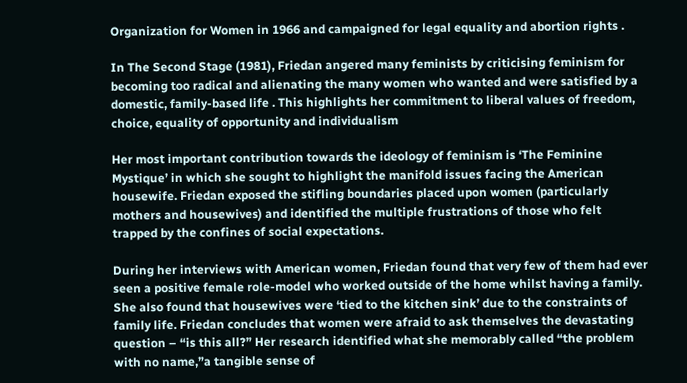Organization for Women in 1966 and campaigned for legal equality and abortion rights .

In The Second Stage (1981), Friedan angered many feminists by criticising feminism for becoming too radical and alienating the many women who wanted and were satisfied by a domestic, family-based life . This highlights her commitment to liberal values of freedom, choice, equality of opportunity and individualism

Her most important contribution towards the ideology of feminism is ‘The Feminine Mystique’ in which she sought to highlight the manifold issues facing the American housewife. Friedan exposed the stifling boundaries placed upon women (particularly mothers and housewives) and identified the multiple frustrations of those who felt trapped by the confines of social expectations.

During her interviews with American women, Friedan found that very few of them had ever seen a positive female role-model who worked outside of the home whilst having a family. She also found that housewives were ‘tied to the kitchen sink’ due to the constraints of family life. Friedan concludes that women were afraid to ask themselves the devastating question – “is this all?” Her research identified what she memorably called “the problem with no name,”a tangible sense of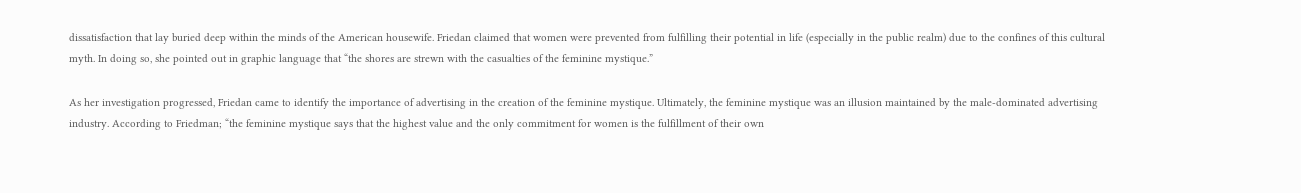dissatisfaction that lay buried deep within the minds of the American housewife. Friedan claimed that women were prevented from fulfilling their potential in life (especially in the public realm) due to the confines of this cultural myth. In doing so, she pointed out in graphic language that “the shores are strewn with the casualties of the feminine mystique.”

As her investigation progressed, Friedan came to identify the importance of advertising in the creation of the feminine mystique. Ultimately, the feminine mystique was an illusion maintained by the male-dominated advertising industry. According to Friedman; “the feminine mystique says that the highest value and the only commitment for women is the fulfillment of their own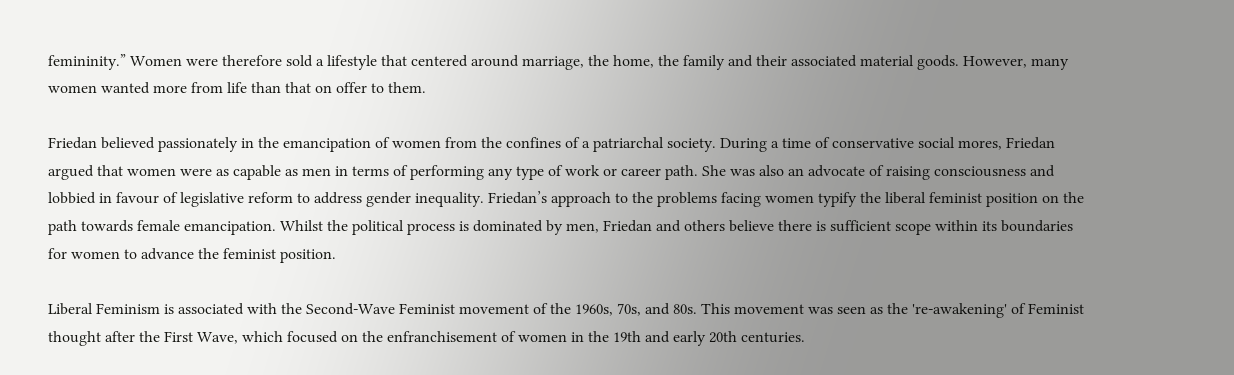femininity.” Women were therefore sold a lifestyle that centered around marriage, the home, the family and their associated material goods. However, many women wanted more from life than that on offer to them.

Friedan believed passionately in the emancipation of women from the confines of a patriarchal society. During a time of conservative social mores, Friedan argued that women were as capable as men in terms of performing any type of work or career path. She was also an advocate of raising consciousness and lobbied in favour of legislative reform to address gender inequality. Friedan’s approach to the problems facing women typify the liberal feminist position on the path towards female emancipation. Whilst the political process is dominated by men, Friedan and others believe there is sufficient scope within its boundaries for women to advance the feminist position.

Liberal Feminism is associated with the Second-Wave Feminist movement of the 1960s, 70s, and 80s. This movement was seen as the 're-awakening' of Feminist thought after the First Wave, which focused on the enfranchisement of women in the 19th and early 20th centuries.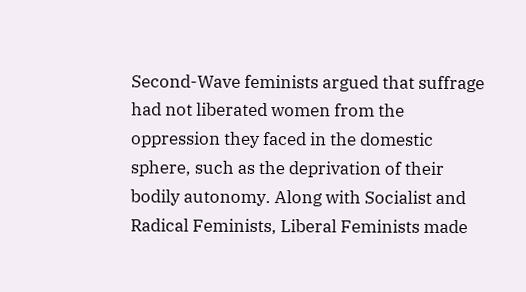Second-Wave feminists argued that suffrage had not liberated women from the oppression they faced in the domestic sphere, such as the deprivation of their bodily autonomy. Along with Socialist and Radical Feminists, Liberal Feminists made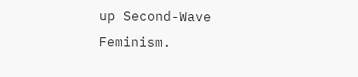up Second-Wave Feminism.